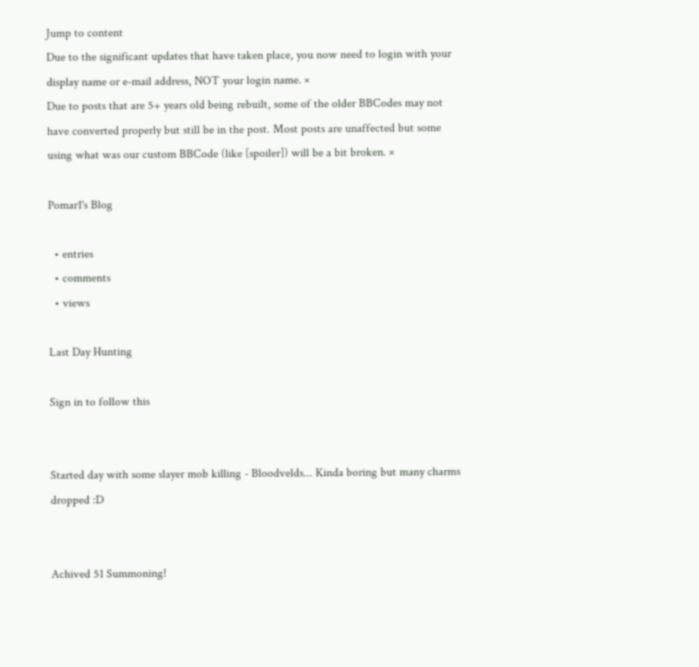Jump to content
Due to the significant updates that have taken place, you now need to login with your display name or e-mail address, NOT your login name. ×
Due to posts that are 5+ years old being rebuilt, some of the older BBCodes may not have converted properly but still be in the post. Most posts are unaffected but some using what was our custom BBCode (like [spoiler]) will be a bit broken. ×

Pomar1's Blog

  • entries
  • comments
  • views

Last Day Hunting

Sign in to follow this


Started day with some slayer mob killing - Bloodvelds... Kinda boring but many charms dropped :D


Achived 51 Summoning!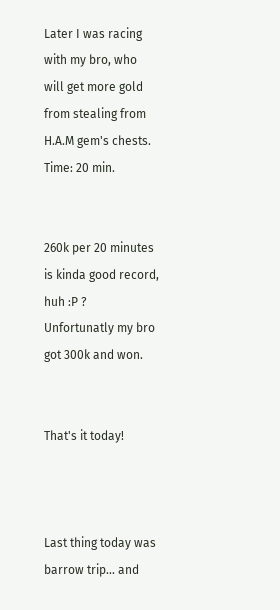Later I was racing with my bro, who will get more gold from stealing from H.A.M gem's chests. Time: 20 min.


260k per 20 minutes is kinda good record, huh :P ? Unfortunatly my bro got 300k and won.


That's it today!



Last thing today was barrow trip... and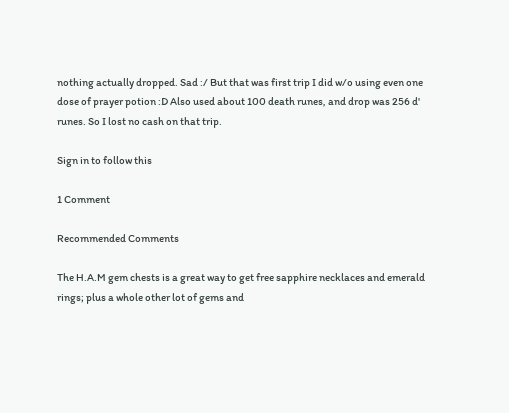nothing actually dropped. Sad :/ But that was first trip I did w/o using even one dose of prayer potion :D Also used about 100 death runes, and drop was 256 d' runes. So I lost no cash on that trip.

Sign in to follow this

1 Comment

Recommended Comments

The H.A.M gem chests is a great way to get free sapphire necklaces and emerald rings; plus a whole other lot of gems and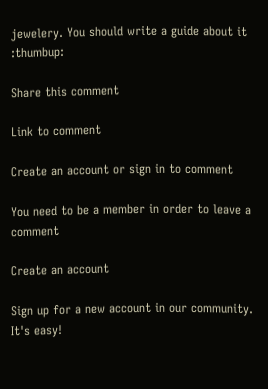jewelery. You should write a guide about it :thumbup:

Share this comment

Link to comment

Create an account or sign in to comment

You need to be a member in order to leave a comment

Create an account

Sign up for a new account in our community. It's easy!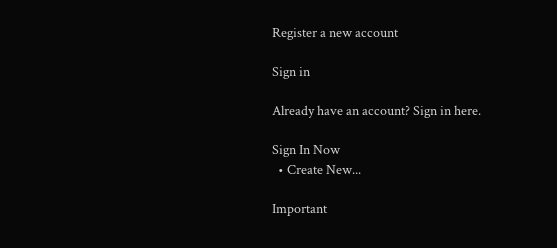Register a new account

Sign in

Already have an account? Sign in here.

Sign In Now
  • Create New...

Important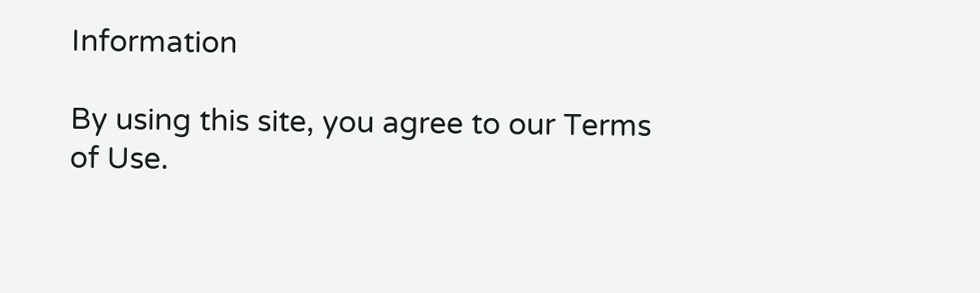Information

By using this site, you agree to our Terms of Use.